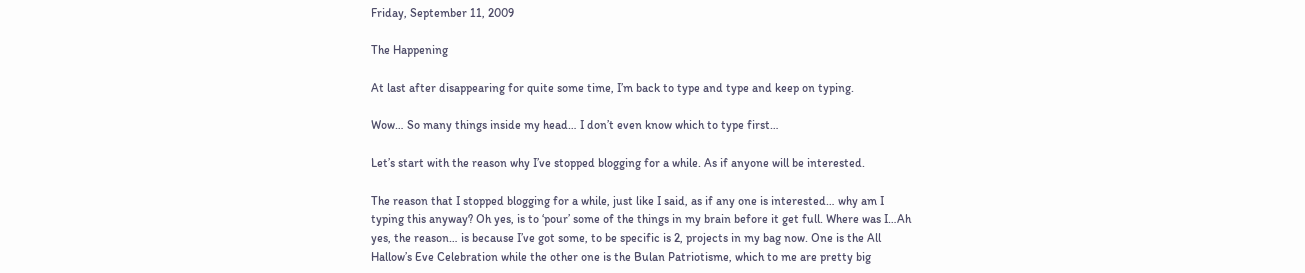Friday, September 11, 2009

The Happening

At last after disappearing for quite some time, I’m back to type and type and keep on typing.

Wow… So many things inside my head… I don’t even know which to type first…

Let’s start with the reason why I’ve stopped blogging for a while. As if anyone will be interested.

The reason that I stopped blogging for a while, just like I said, as if any one is interested… why am I typing this anyway? Oh yes, is to ‘pour’ some of the things in my brain before it get full. Where was I…Ah yes, the reason… is because I’ve got some, to be specific is 2, projects in my bag now. One is the All Hallow’s Eve Celebration while the other one is the Bulan Patriotisme, which to me are pretty big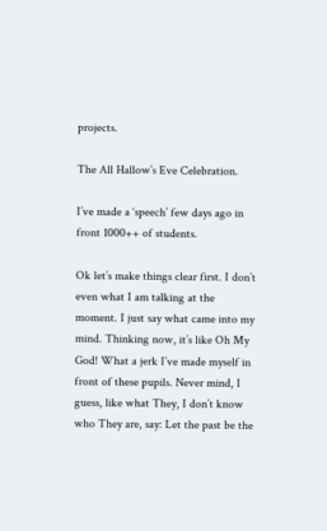projects.

The All Hallow’s Eve Celebration.

I’ve made a ‘speech’ few days ago in front 1000++ of students.

Ok let’s make things clear first. I don’t even what I am talking at the moment. I just say what came into my mind. Thinking now, it’s like Oh My God! What a jerk I’ve made myself in front of these pupils. Never mind, I guess, like what They, I don’t know who They are, say: Let the past be the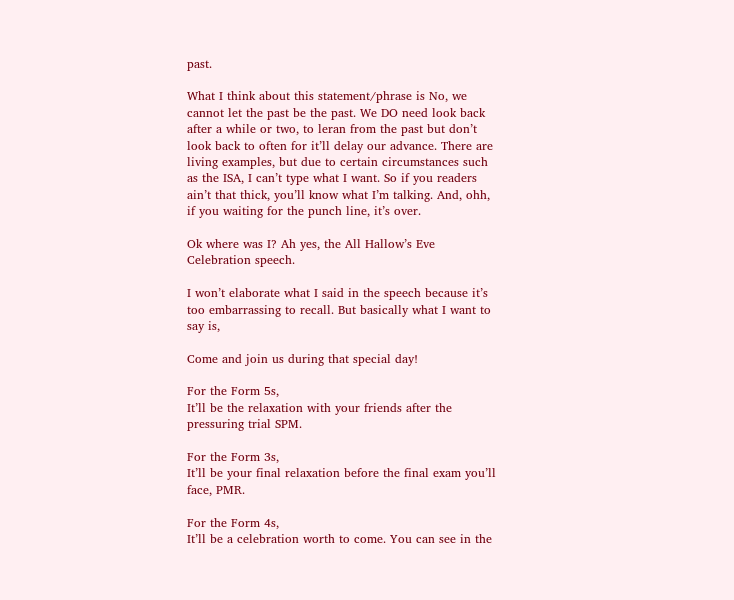past.

What I think about this statement/phrase is No, we cannot let the past be the past. We DO need look back after a while or two, to leran from the past but don’t look back to often for it’ll delay our advance. There are living examples, but due to certain circumstances such as the ISA, I can’t type what I want. So if you readers ain’t that thick, you’ll know what I’m talking. And, ohh, if you waiting for the punch line, it’s over.

Ok where was I? Ah yes, the All Hallow’s Eve Celebration speech.

I won’t elaborate what I said in the speech because it’s too embarrassing to recall. But basically what I want to say is,

Come and join us during that special day!

For the Form 5s,
It’ll be the relaxation with your friends after the pressuring trial SPM.

For the Form 3s,
It’ll be your final relaxation before the final exam you’ll face, PMR.

For the Form 4s,
It’ll be a celebration worth to come. You can see in the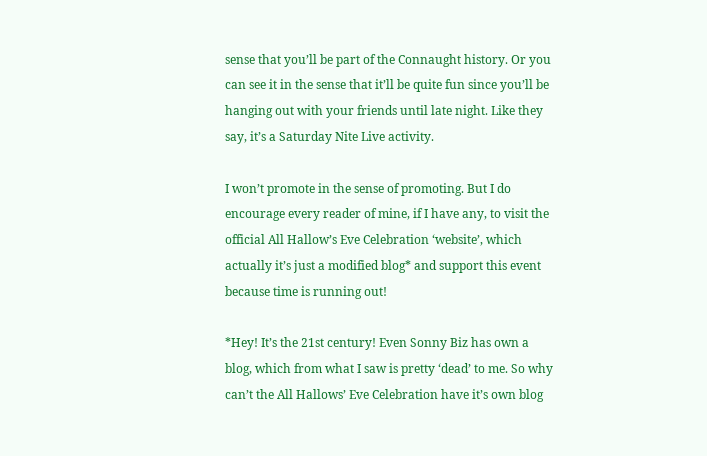sense that you’ll be part of the Connaught history. Or you can see it in the sense that it’ll be quite fun since you’ll be hanging out with your friends until late night. Like they say, it’s a Saturday Nite Live activity.

I won’t promote in the sense of promoting. But I do encourage every reader of mine, if I have any, to visit the official All Hallow’s Eve Celebration ‘website’, which actually it’s just a modified blog* and support this event because time is running out!

*Hey! It’s the 21st century! Even Sonny Biz has own a blog, which from what I saw is pretty ‘dead’ to me. So why can’t the All Hallows’ Eve Celebration have it’s own blog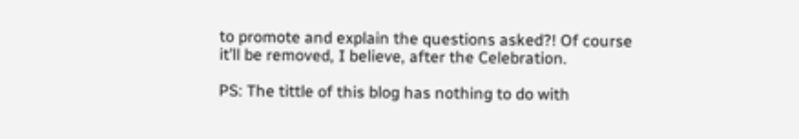to promote and explain the questions asked?! Of course it’ll be removed, I believe, after the Celebration.

PS: The tittle of this blog has nothing to do with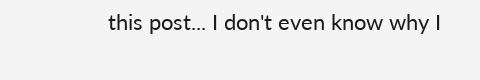this post... I don't even know why I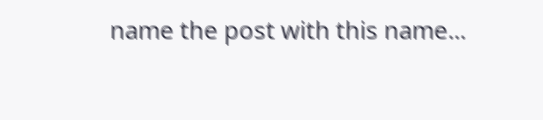name the post with this name...